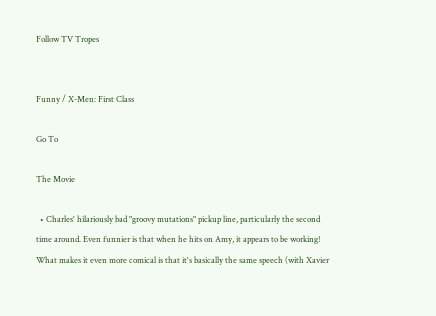Follow TV Tropes


Funny / X-Men: First Class

Go To

The Movie

  • Charles' hilariously bad "groovy mutations" pickup line, particularly the second time around. Even funnier is that when he hits on Amy, it appears to be working! What makes it even more comical is that it's basically the same speech (with Xavier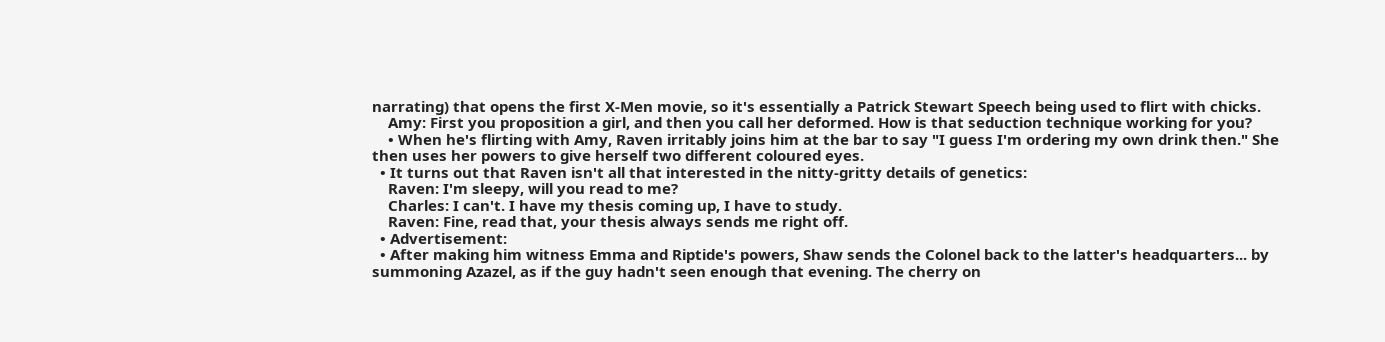narrating) that opens the first X-Men movie, so it's essentially a Patrick Stewart Speech being used to flirt with chicks.
    Amy: First you proposition a girl, and then you call her deformed. How is that seduction technique working for you?
    • When he's flirting with Amy, Raven irritably joins him at the bar to say "I guess I'm ordering my own drink then." She then uses her powers to give herself two different coloured eyes.
  • It turns out that Raven isn't all that interested in the nitty-gritty details of genetics:
    Raven: I'm sleepy, will you read to me?
    Charles: I can't. I have my thesis coming up, I have to study.
    Raven: Fine, read that, your thesis always sends me right off.
  • Advertisement:
  • After making him witness Emma and Riptide's powers, Shaw sends the Colonel back to the latter's headquarters... by summoning Azazel, as if the guy hadn't seen enough that evening. The cherry on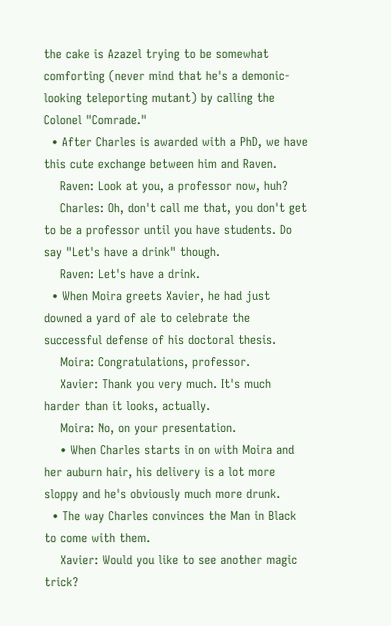the cake is Azazel trying to be somewhat comforting (never mind that he's a demonic-looking teleporting mutant) by calling the Colonel "Comrade."
  • After Charles is awarded with a PhD, we have this cute exchange between him and Raven.
    Raven: Look at you, a professor now, huh?
    Charles: Oh, don't call me that, you don't get to be a professor until you have students. Do say "Let's have a drink" though.
    Raven: Let's have a drink.
  • When Moira greets Xavier, he had just downed a yard of ale to celebrate the successful defense of his doctoral thesis.
    Moira: Congratulations, professor.
    Xavier: Thank you very much. It's much harder than it looks, actually.
    Moira: No, on your presentation.
    • When Charles starts in on with Moira and her auburn hair, his delivery is a lot more sloppy and he's obviously much more drunk.
  • The way Charles convinces the Man in Black to come with them.
    Xavier: Would you like to see another magic trick?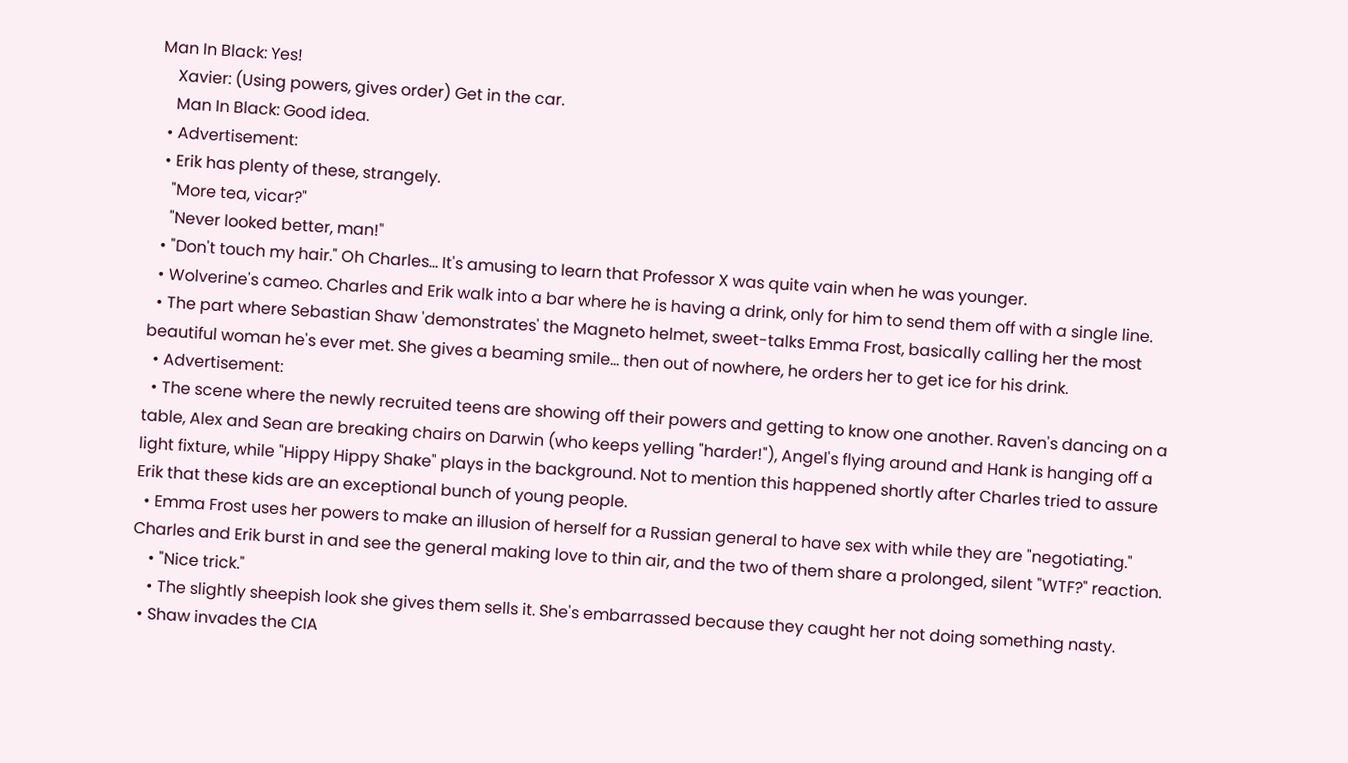Man In Black: Yes!
    Xavier: (Using powers, gives order) Get in the car.
    Man In Black: Good idea.
  • Advertisement:
  • Erik has plenty of these, strangely.
    "More tea, vicar?"
    "Never looked better, man!"
  • "Don't touch my hair." Oh Charles... It's amusing to learn that Professor X was quite vain when he was younger.
  • Wolverine's cameo. Charles and Erik walk into a bar where he is having a drink, only for him to send them off with a single line.
  • The part where Sebastian Shaw 'demonstrates' the Magneto helmet, sweet-talks Emma Frost, basically calling her the most beautiful woman he's ever met. She gives a beaming smile... then out of nowhere, he orders her to get ice for his drink.
  • Advertisement:
  • The scene where the newly recruited teens are showing off their powers and getting to know one another. Raven's dancing on a table, Alex and Sean are breaking chairs on Darwin (who keeps yelling "harder!"), Angel's flying around and Hank is hanging off a light fixture, while "Hippy Hippy Shake" plays in the background. Not to mention this happened shortly after Charles tried to assure Erik that these kids are an exceptional bunch of young people.
  • Emma Frost uses her powers to make an illusion of herself for a Russian general to have sex with while they are "negotiating." Charles and Erik burst in and see the general making love to thin air, and the two of them share a prolonged, silent "WTF?" reaction.
    • "Nice trick."
    • The slightly sheepish look she gives them sells it. She's embarrassed because they caught her not doing something nasty.
  • Shaw invades the CIA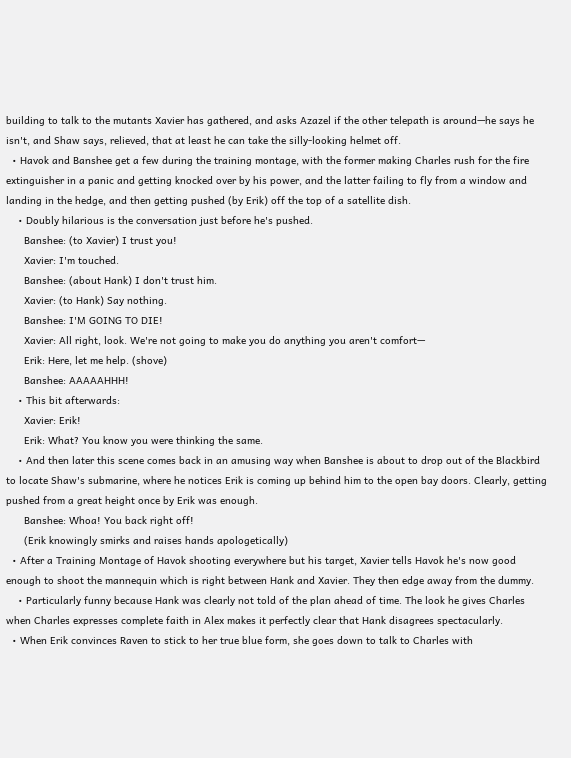building to talk to the mutants Xavier has gathered, and asks Azazel if the other telepath is around—he says he isn't, and Shaw says, relieved, that at least he can take the silly-looking helmet off.
  • Havok and Banshee get a few during the training montage, with the former making Charles rush for the fire extinguisher in a panic and getting knocked over by his power, and the latter failing to fly from a window and landing in the hedge, and then getting pushed (by Erik) off the top of a satellite dish.
    • Doubly hilarious is the conversation just before he's pushed.
      Banshee: (to Xavier) I trust you!
      Xavier: I'm touched.
      Banshee: (about Hank) I don't trust him.
      Xavier: (to Hank) Say nothing.
      Banshee: I'M GOING TO DIE!
      Xavier: All right, look. We're not going to make you do anything you aren't comfort—
      Erik: Here, let me help. (shove)
      Banshee: AAAAAHHH!
    • This bit afterwards:
      Xavier: Erik!
      Erik: What? You know you were thinking the same.
    • And then later this scene comes back in an amusing way when Banshee is about to drop out of the Blackbird to locate Shaw's submarine, where he notices Erik is coming up behind him to the open bay doors. Clearly, getting pushed from a great height once by Erik was enough.
      Banshee: Whoa! You back right off!
      (Erik knowingly smirks and raises hands apologetically)
  • After a Training Montage of Havok shooting everywhere but his target, Xavier tells Havok he's now good enough to shoot the mannequin which is right between Hank and Xavier. They then edge away from the dummy.
    • Particularly funny because Hank was clearly not told of the plan ahead of time. The look he gives Charles when Charles expresses complete faith in Alex makes it perfectly clear that Hank disagrees spectacularly.
  • When Erik convinces Raven to stick to her true blue form, she goes down to talk to Charles with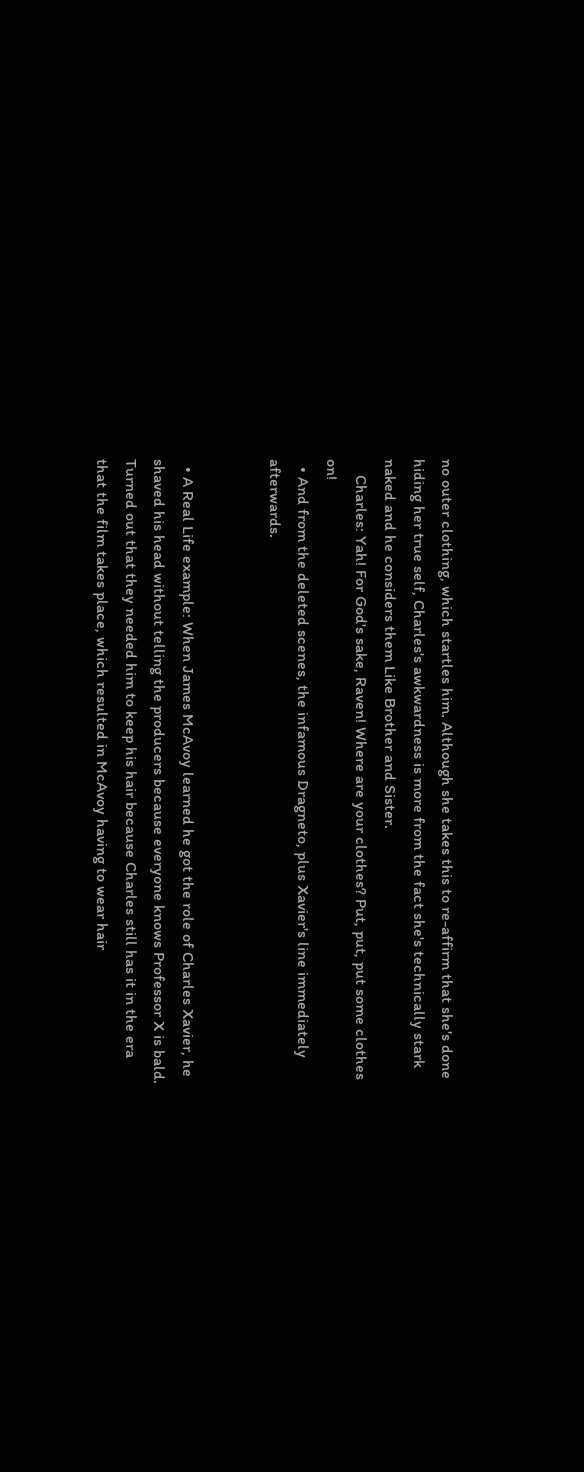no outer clothing, which startles him. Although she takes this to re-affirm that she's done hiding her true self, Charles's awkwardness is more from the fact she's technically stark naked and he considers them Like Brother and Sister.
    Charles: Yah! For God's sake, Raven! Where are your clothes? Put, put, put some clothes on!
  • And from the deleted scenes, the infamous Dragneto, plus Xavier's line immediately afterwards.


  • A Real Life example: When James McAvoy learned he got the role of Charles Xavier, he shaved his head without telling the producers because everyone knows Professor X is bald. Turned out that they needed him to keep his hair because Charles still has it in the era that the film takes place, which resulted in McAvoy having to wear hair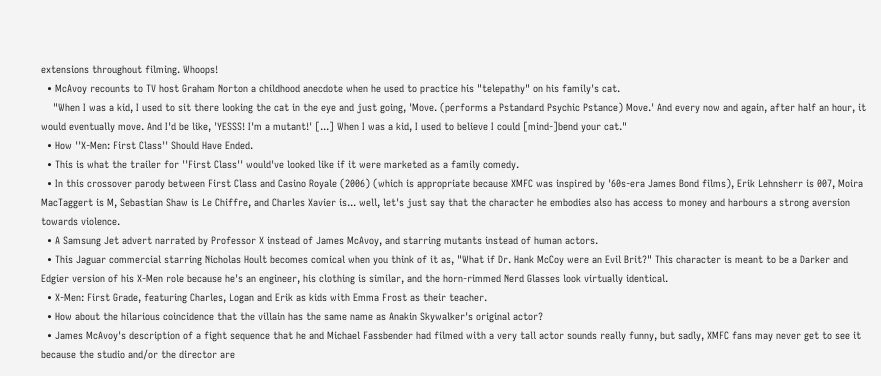extensions throughout filming. Whoops!
  • McAvoy recounts to TV host Graham Norton a childhood anecdote when he used to practice his "telepathy" on his family's cat.
    "When I was a kid, I used to sit there looking the cat in the eye and just going, 'Move. (performs a Pstandard Psychic Pstance) Move.' And every now and again, after half an hour, it would eventually move. And I'd be like, 'YESSS! I'm a mutant!' [...] When I was a kid, I used to believe I could [mind-]bend your cat."
  • How ''X-Men: First Class'' Should Have Ended.
  • This is what the trailer for ''First Class'' would've looked like if it were marketed as a family comedy.
  • In this crossover parody between First Class and Casino Royale (2006) (which is appropriate because XMFC was inspired by '60s-era James Bond films), Erik Lehnsherr is 007, Moira MacTaggert is M, Sebastian Shaw is Le Chiffre, and Charles Xavier is... well, let's just say that the character he embodies also has access to money and harbours a strong aversion towards violence.
  • A Samsung Jet advert narrated by Professor X instead of James McAvoy, and starring mutants instead of human actors.
  • This Jaguar commercial starring Nicholas Hoult becomes comical when you think of it as, "What if Dr. Hank McCoy were an Evil Brit?" This character is meant to be a Darker and Edgier version of his X-Men role because he's an engineer, his clothing is similar, and the horn-rimmed Nerd Glasses look virtually identical.
  • X-Men: First Grade, featuring Charles, Logan and Erik as kids with Emma Frost as their teacher.
  • How about the hilarious coincidence that the villain has the same name as Anakin Skywalker's original actor?
  • James McAvoy's description of a fight sequence that he and Michael Fassbender had filmed with a very tall actor sounds really funny, but sadly, XMFC fans may never get to see it because the studio and/or the director are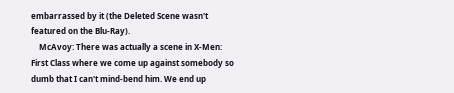embarrassed by it (the Deleted Scene wasn't featured on the Blu-Ray).
    McAvoy: There was actually a scene in X-Men: First Class where we come up against somebody so dumb that I can't mind-bend him. We end up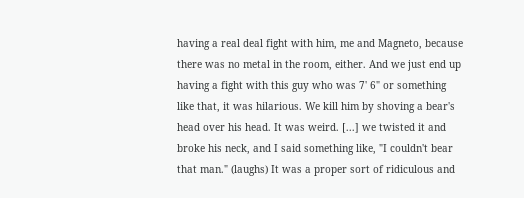having a real deal fight with him, me and Magneto, because there was no metal in the room, either. And we just end up having a fight with this guy who was 7' 6" or something like that, it was hilarious. We kill him by shoving a bear's head over his head. It was weird. [...] we twisted it and broke his neck, and I said something like, "I couldn't bear that man." (laughs) It was a proper sort of ridiculous and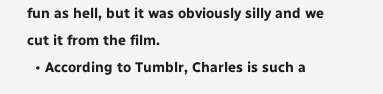fun as hell, but it was obviously silly and we cut it from the film.
  • According to Tumblr, Charles is such a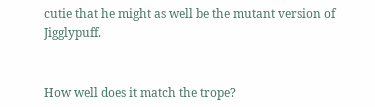cutie that he might as well be the mutant version of Jigglypuff.


How well does it match the trope?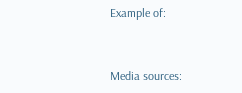Example of:


Media sources: